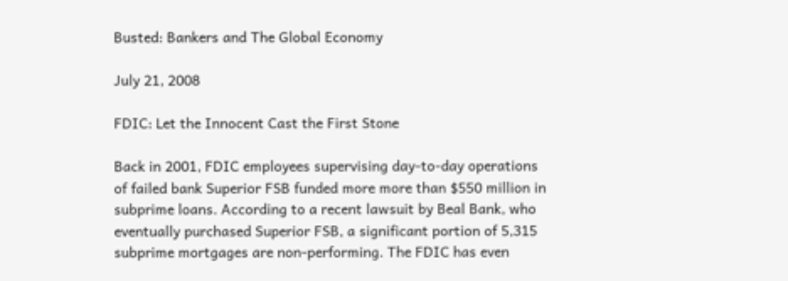Busted: Bankers and The Global Economy

July 21, 2008

FDIC: Let the Innocent Cast the First Stone

Back in 2001, FDIC employees supervising day-to-day operations of failed bank Superior FSB funded more more than $550 million in subprime loans. According to a recent lawsuit by Beal Bank, who eventually purchased Superior FSB, a significant portion of 5,315 subprime mortgages are non-performing. The FDIC has even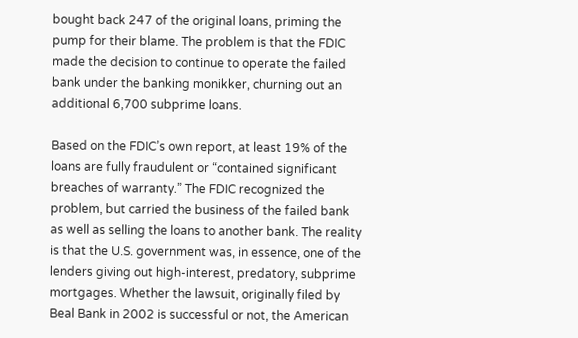bought back 247 of the original loans, priming the pump for their blame. The problem is that the FDIC made the decision to continue to operate the failed bank under the banking monikker, churning out an additional 6,700 subprime loans.

Based on the FDIC’s own report, at least 19% of the loans are fully fraudulent or “contained significant breaches of warranty.” The FDIC recognized the problem, but carried the business of the failed bank as well as selling the loans to another bank. The reality is that the U.S. government was, in essence, one of the lenders giving out high-interest, predatory, subprime mortgages. Whether the lawsuit, originally filed by Beal Bank in 2002 is successful or not, the American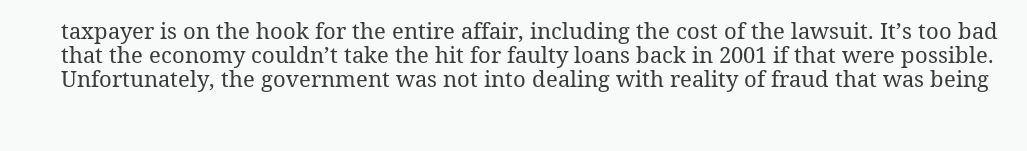taxpayer is on the hook for the entire affair, including the cost of the lawsuit. It’s too bad that the economy couldn’t take the hit for faulty loans back in 2001 if that were possible. Unfortunately, the government was not into dealing with reality of fraud that was being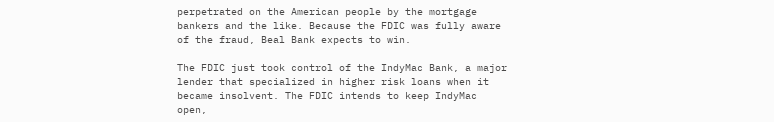perpetrated on the American people by the mortgage bankers and the like. Because the FDIC was fully aware of the fraud, Beal Bank expects to win.

The FDIC just took control of the IndyMac Bank, a major lender that specialized in higher risk loans when it became insolvent. The FDIC intends to keep IndyMac open,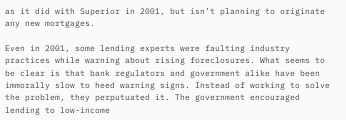as it did with Superior in 2001, but isn’t planning to originate any new mortgages.

Even in 2001, some lending experts were faulting industry practices while warning about rising foreclosures. What seems to be clear is that bank regulators and government alike have been immorally slow to heed warning signs. Instead of working to solve the problem, they perputuated it. The government encouraged lending to low-income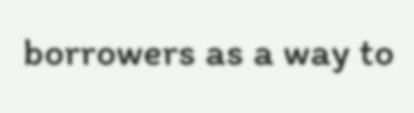borrowers as a way to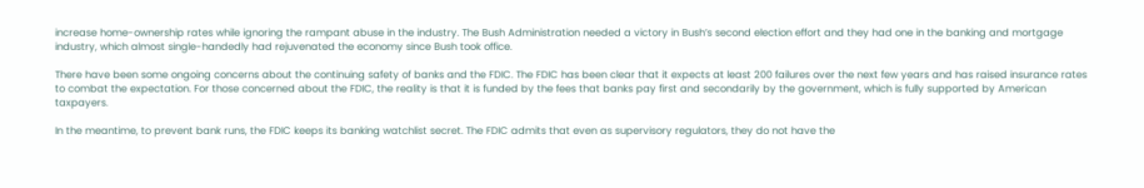increase home-ownership rates while ignoring the rampant abuse in the industry. The Bush Administration needed a victory in Bush’s second election effort and they had one in the banking and mortgage industry, which almost single-handedly had rejuvenated the economy since Bush took office.

There have been some ongoing concerns about the continuing safety of banks and the FDIC. The FDIC has been clear that it expects at least 200 failures over the next few years and has raised insurance rates to combat the expectation. For those concerned about the FDIC, the reality is that it is funded by the fees that banks pay first and secondarily by the government, which is fully supported by American taxpayers.

In the meantime, to prevent bank runs, the FDIC keeps its banking watchlist secret. The FDIC admits that even as supervisory regulators, they do not have the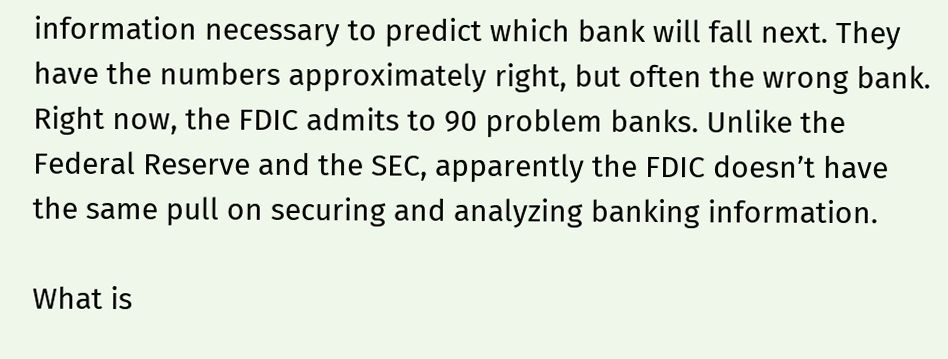information necessary to predict which bank will fall next. They have the numbers approximately right, but often the wrong bank. Right now, the FDIC admits to 90 problem banks. Unlike the Federal Reserve and the SEC, apparently the FDIC doesn’t have the same pull on securing and analyzing banking information.

What is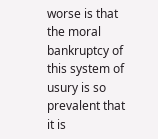worse is that the moral bankruptcy of this system of usury is so prevalent that it is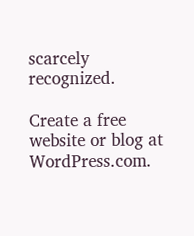scarcely recognized.

Create a free website or blog at WordPress.com.